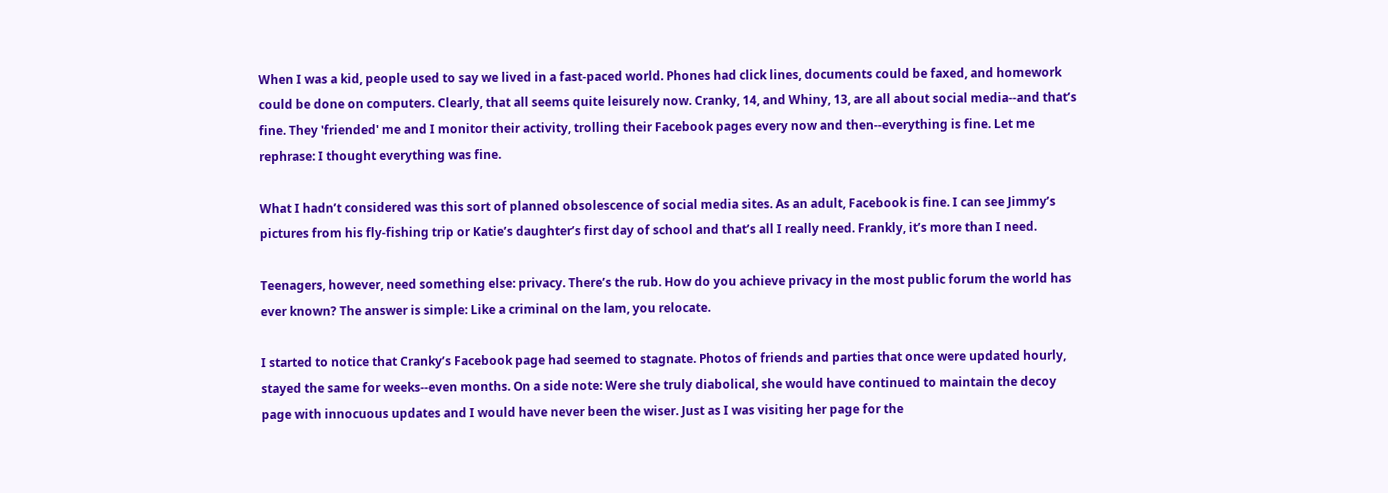When I was a kid, people used to say we lived in a fast-paced world. Phones had click lines, documents could be faxed, and homework could be done on computers. Clearly, that all seems quite leisurely now. Cranky, 14, and Whiny, 13, are all about social media--and that’s fine. They 'friended' me and I monitor their activity, trolling their Facebook pages every now and then--everything is fine. Let me rephrase: I thought everything was fine.

What I hadn’t considered was this sort of planned obsolescence of social media sites. As an adult, Facebook is fine. I can see Jimmy’s pictures from his fly-fishing trip or Katie’s daughter’s first day of school and that’s all I really need. Frankly, it’s more than I need.

Teenagers, however, need something else: privacy. There’s the rub. How do you achieve privacy in the most public forum the world has ever known? The answer is simple: Like a criminal on the lam, you relocate.

I started to notice that Cranky’s Facebook page had seemed to stagnate. Photos of friends and parties that once were updated hourly, stayed the same for weeks--even months. On a side note: Were she truly diabolical, she would have continued to maintain the decoy page with innocuous updates and I would have never been the wiser. Just as I was visiting her page for the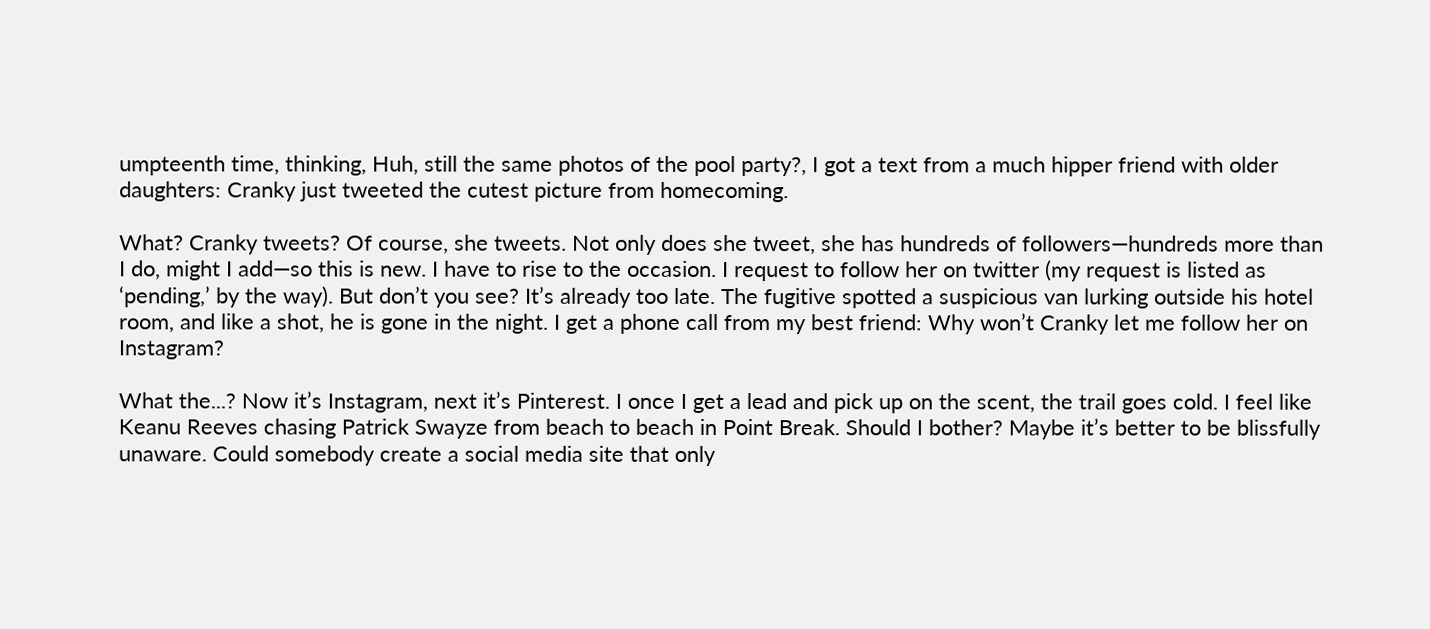umpteenth time, thinking, Huh, still the same photos of the pool party?, I got a text from a much hipper friend with older daughters: Cranky just tweeted the cutest picture from homecoming.

What? Cranky tweets? Of course, she tweets. Not only does she tweet, she has hundreds of followers—hundreds more than I do, might I add—so this is new. I have to rise to the occasion. I request to follow her on twitter (my request is listed as ‘pending,’ by the way). But don’t you see? It’s already too late. The fugitive spotted a suspicious van lurking outside his hotel room, and like a shot, he is gone in the night. I get a phone call from my best friend: Why won’t Cranky let me follow her on Instagram?

What the...? Now it’s Instagram, next it’s Pinterest. I once I get a lead and pick up on the scent, the trail goes cold. I feel like Keanu Reeves chasing Patrick Swayze from beach to beach in Point Break. Should I bother? Maybe it’s better to be blissfully unaware. Could somebody create a social media site that only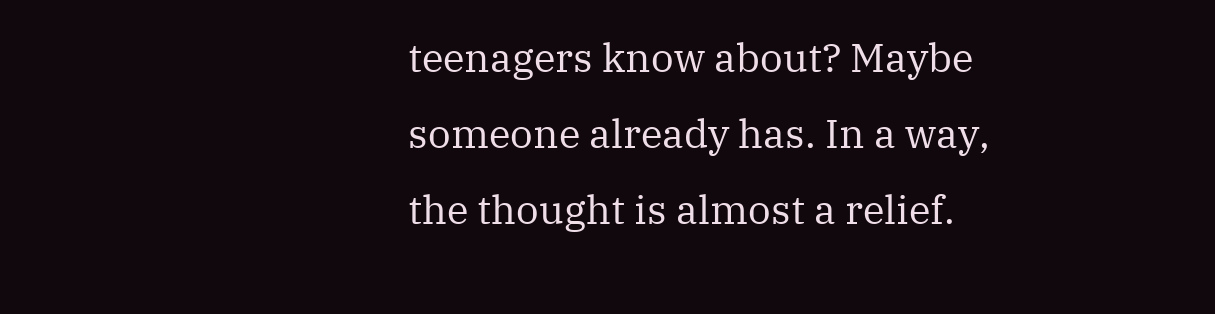teenagers know about? Maybe someone already has. In a way, the thought is almost a relief.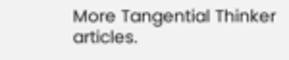More Tangential Thinker articles.